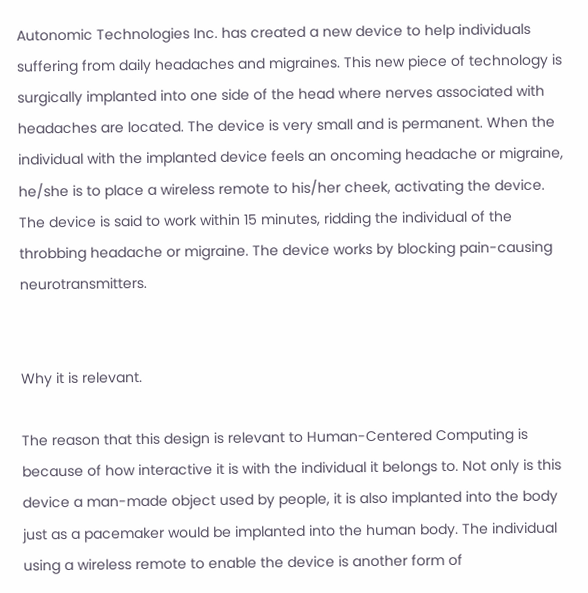Autonomic Technologies Inc. has created a new device to help individuals suffering from daily headaches and migraines. This new piece of technology is surgically implanted into one side of the head where nerves associated with headaches are located. The device is very small and is permanent. When the individual with the implanted device feels an oncoming headache or migraine, he/she is to place a wireless remote to his/her cheek, activating the device. The device is said to work within 15 minutes, ridding the individual of the throbbing headache or migraine. The device works by blocking pain-causing neurotransmitters.


Why it is relevant.

The reason that this design is relevant to Human-Centered Computing is because of how interactive it is with the individual it belongs to. Not only is this device a man-made object used by people, it is also implanted into the body just as a pacemaker would be implanted into the human body. The individual using a wireless remote to enable the device is another form of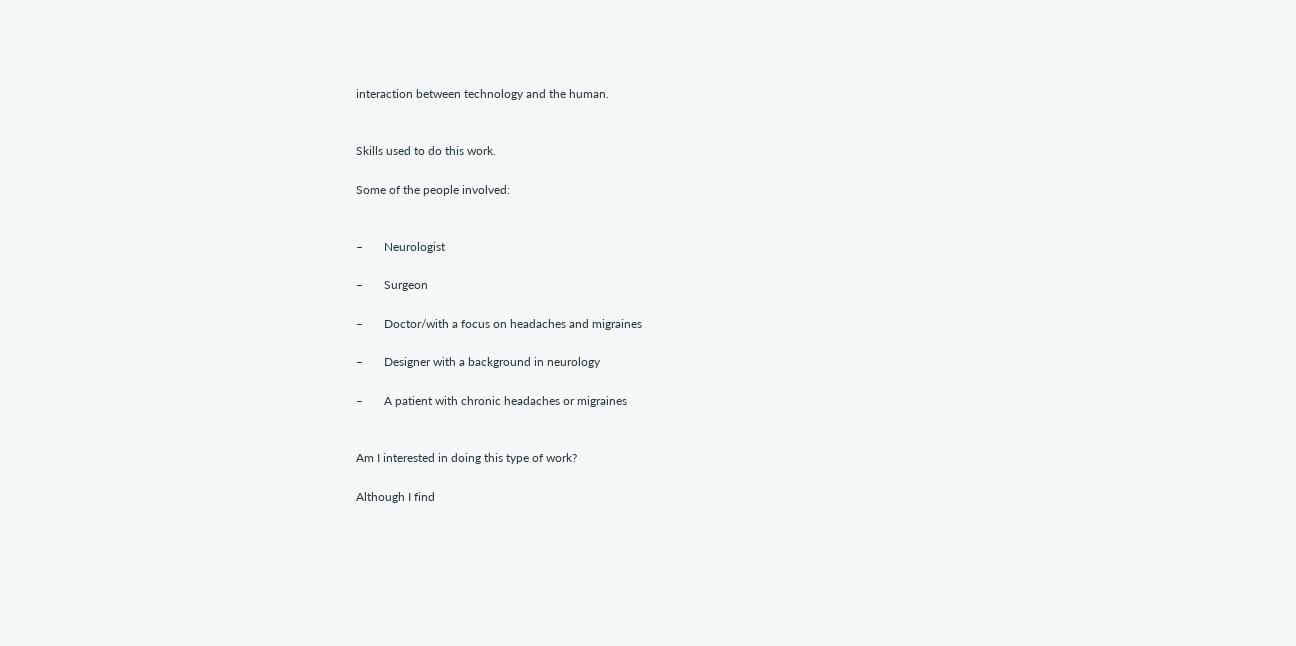interaction between technology and the human.


Skills used to do this work.

Some of the people involved:


–       Neurologist

–       Surgeon

–       Doctor/with a focus on headaches and migraines

–       Designer with a background in neurology

–       A patient with chronic headaches or migraines


Am I interested in doing this type of work?

Although I find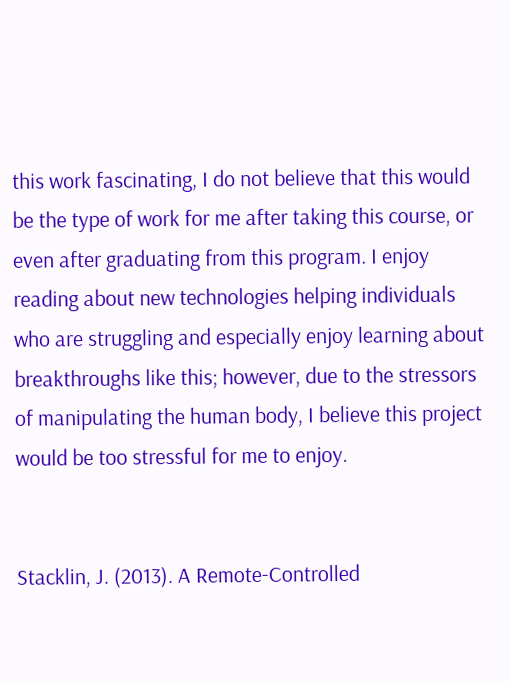this work fascinating, I do not believe that this would be the type of work for me after taking this course, or even after graduating from this program. I enjoy reading about new technologies helping individuals who are struggling and especially enjoy learning about breakthroughs like this; however, due to the stressors of manipulating the human body, I believe this project would be too stressful for me to enjoy.


Stacklin, J. (2013). A Remote-Controlled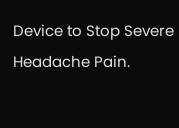Device to Stop Severe Headache Pain.